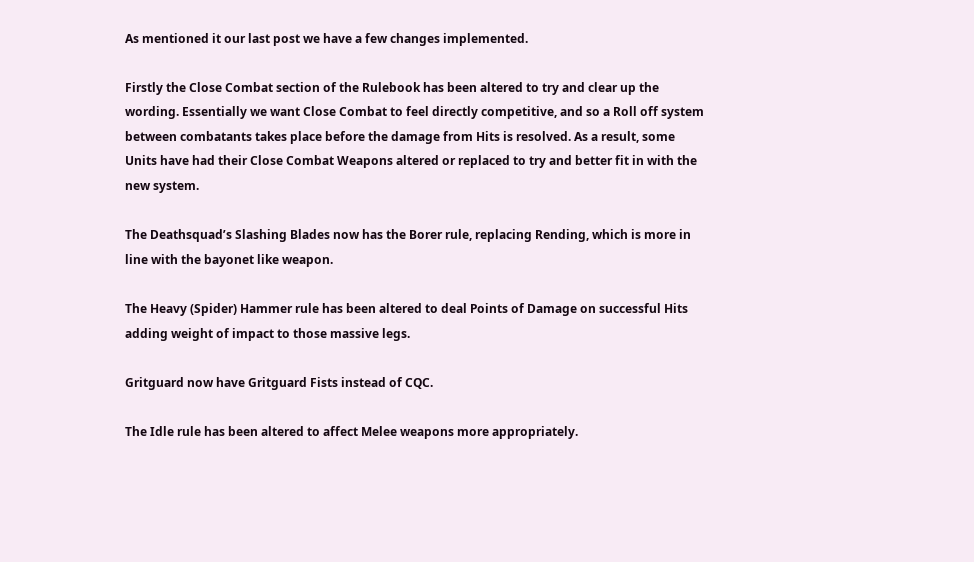As mentioned it our last post we have a few changes implemented.

Firstly the Close Combat section of the Rulebook has been altered to try and clear up the wording. Essentially we want Close Combat to feel directly competitive, and so a Roll off system between combatants takes place before the damage from Hits is resolved. As a result, some Units have had their Close Combat Weapons altered or replaced to try and better fit in with the new system.

The Deathsquad’s Slashing Blades now has the Borer rule, replacing Rending, which is more in line with the bayonet like weapon.

The Heavy (Spider) Hammer rule has been altered to deal Points of Damage on successful Hits adding weight of impact to those massive legs.

Gritguard now have Gritguard Fists instead of CQC.

The Idle rule has been altered to affect Melee weapons more appropriately.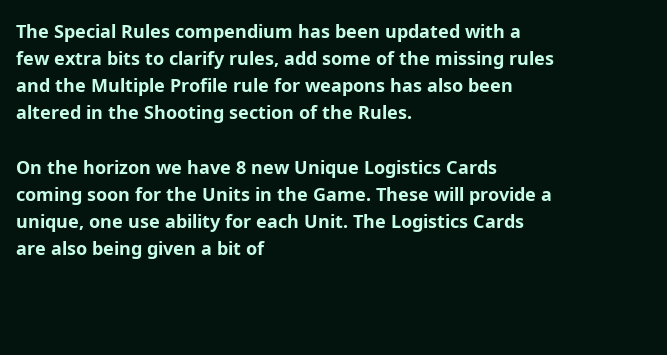The Special Rules compendium has been updated with a few extra bits to clarify rules, add some of the missing rules and the Multiple Profile rule for weapons has also been altered in the Shooting section of the Rules.

On the horizon we have 8 new Unique Logistics Cards coming soon for the Units in the Game. These will provide a unique, one use ability for each Unit. The Logistics Cards are also being given a bit of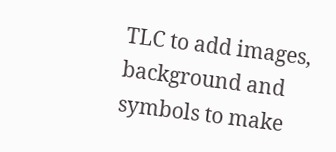TLC to add images, background and symbols to make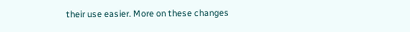their use easier. More on these changes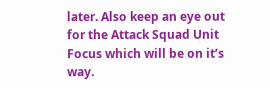later. Also keep an eye out for the Attack Squad Unit Focus which will be on it’s way.